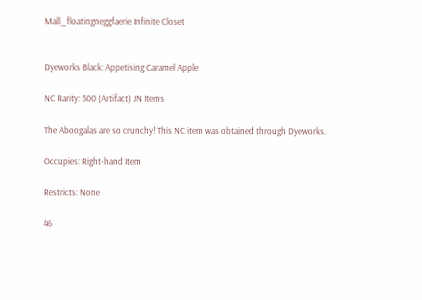Mall_floatingneggfaerie Infinite Closet


Dyeworks Black: Appetising Caramel Apple

NC Rarity: 500 (Artifact) JN Items

The Aboogalas are so crunchy! This NC item was obtained through Dyeworks.

Occupies: Right-hand Item

Restricts: None

46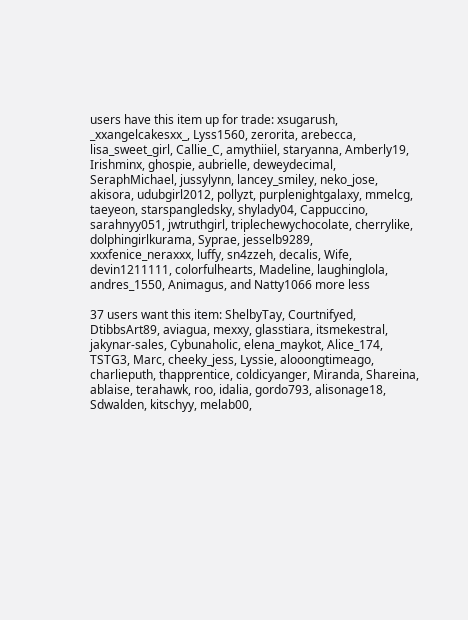users have this item up for trade: xsugarush, _xxangelcakesxx_, Lyss1560, zerorita, arebecca, lisa_sweet_girl, Callie_C, amythiiel, staryanna, Amberly19, Irishminx, ghospie, aubrielle, deweydecimal, SeraphMichael, jussylynn, lancey_smiley, neko_jose, akisora, udubgirl2012, pollyzt, purplenightgalaxy, mmelcg, taeyeon, starspangledsky, shylady04, Cappuccino, sarahnyy051, jwtruthgirl, triplechewychocolate, cherrylike, dolphingirlkurama, Syprae, jesselb9289, xxxfenice_neraxxx, luffy, sn4zzeh, decalis, Wife, devin1211111, colorfulhearts, Madeline, laughinglola, andres_1550, Animagus, and Natty1066 more less

37 users want this item: ShelbyTay, Courtnifyed, DtibbsArt89, aviagua, mexxy, glasstiara, itsmekestral, jakynar-sales, Cybunaholic, elena_maykot, Alice_174, TSTG3, Marc, cheeky_jess, Lyssie, alooongtimeago, charlieputh, thapprentice, coldicyanger, Miranda, Shareina, ablaise, terahawk, roo, idalia, gordo793, alisonage18, Sdwalden, kitschyy, melab00,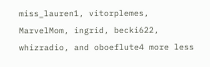miss_lauren1, vitorplemes, MarvelMom, ingrid, becki622, whizradio, and oboeflute4 more less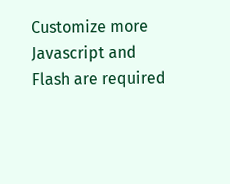Customize more
Javascript and Flash are required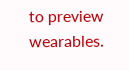to preview wearables.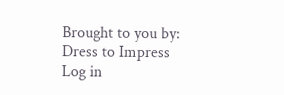Brought to you by:
Dress to Impress
Log in